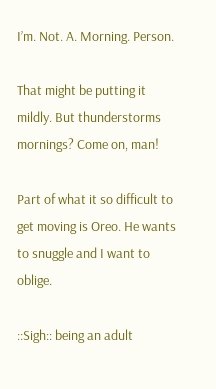I’m. Not. A. Morning. Person.

That might be putting it mildly. But thunderstorms mornings? Come on, man!

Part of what it so difficult to get moving is Oreo. He wants to snuggle and I want to oblige.

::Sigh:: being an adult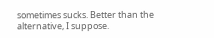sometimes sucks. Better than the alternative, I suppose.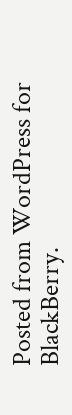Posted from WordPress for BlackBerry.